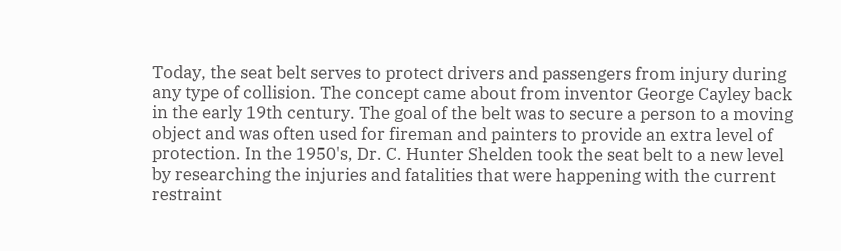Today, the seat belt serves to protect drivers and passengers from injury during any type of collision. The concept came about from inventor George Cayley back in the early 19th century. The goal of the belt was to secure a person to a moving object and was often used for fireman and painters to provide an extra level of protection. In the 1950's, Dr. C. Hunter Shelden took the seat belt to a new level by researching the injuries and fatalities that were happening with the current restraint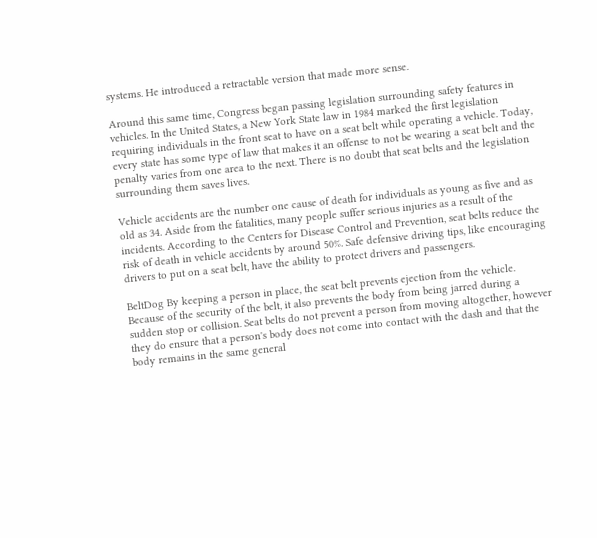systems. He introduced a retractable version that made more sense.

Around this same time, Congress began passing legislation surrounding safety features in vehicles. In the United States, a New York State law in 1984 marked the first legislation requiring individuals in the front seat to have on a seat belt while operating a vehicle. Today, every state has some type of law that makes it an offense to not be wearing a seat belt and the penalty varies from one area to the next. There is no doubt that seat belts and the legislation surrounding them saves lives.

Vehicle accidents are the number one cause of death for individuals as young as five and as old as 34. Aside from the fatalities, many people suffer serious injuries as a result of the incidents. According to the Centers for Disease Control and Prevention, seat belts reduce the risk of death in vehicle accidents by around 50%. Safe defensive driving tips, like encouraging drivers to put on a seat belt, have the ability to protect drivers and passengers.

BeltDog By keeping a person in place, the seat belt prevents ejection from the vehicle. Because of the security of the belt, it also prevents the body from being jarred during a sudden stop or collision. Seat belts do not prevent a person from moving altogether, however they do ensure that a person's body does not come into contact with the dash and that the body remains in the same general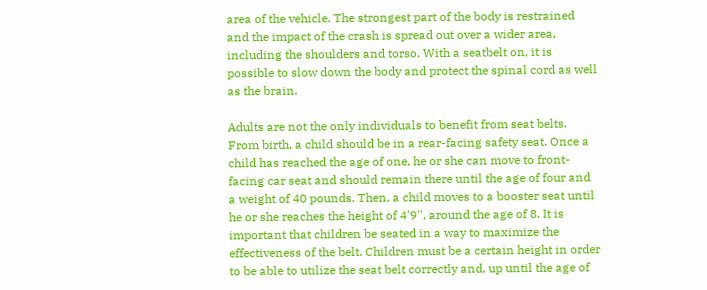area of the vehicle. The strongest part of the body is restrained and the impact of the crash is spread out over a wider area, including the shoulders and torso. With a seatbelt on, it is possible to slow down the body and protect the spinal cord as well as the brain.

Adults are not the only individuals to benefit from seat belts. From birth, a child should be in a rear-facing safety seat. Once a child has reached the age of one, he or she can move to front-facing car seat and should remain there until the age of four and a weight of 40 pounds. Then, a child moves to a booster seat until he or she reaches the height of 4'9'', around the age of 8. It is important that children be seated in a way to maximize the effectiveness of the belt. Children must be a certain height in order to be able to utilize the seat belt correctly and, up until the age of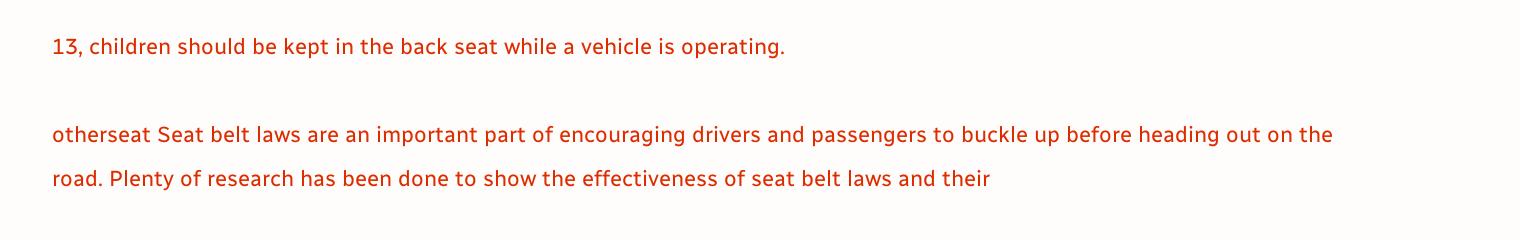13, children should be kept in the back seat while a vehicle is operating.

otherseat Seat belt laws are an important part of encouraging drivers and passengers to buckle up before heading out on the road. Plenty of research has been done to show the effectiveness of seat belt laws and their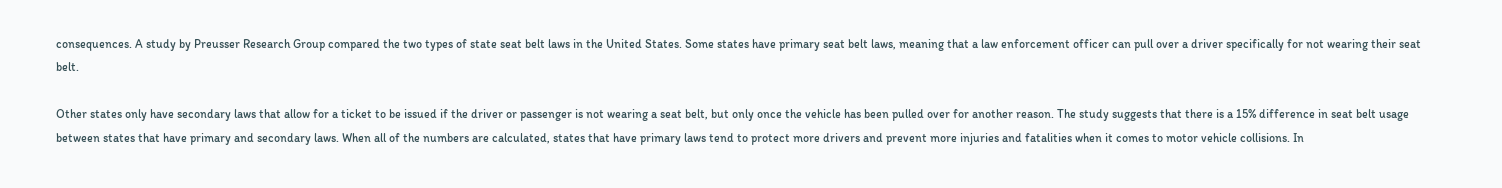consequences. A study by Preusser Research Group compared the two types of state seat belt laws in the United States. Some states have primary seat belt laws, meaning that a law enforcement officer can pull over a driver specifically for not wearing their seat belt.

Other states only have secondary laws that allow for a ticket to be issued if the driver or passenger is not wearing a seat belt, but only once the vehicle has been pulled over for another reason. The study suggests that there is a 15% difference in seat belt usage between states that have primary and secondary laws. When all of the numbers are calculated, states that have primary laws tend to protect more drivers and prevent more injuries and fatalities when it comes to motor vehicle collisions. In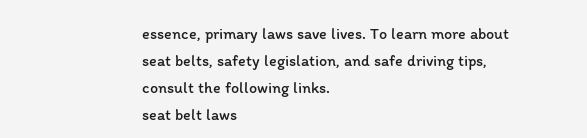essence, primary laws save lives. To learn more about seat belts, safety legislation, and safe driving tips, consult the following links.
seat belt laws